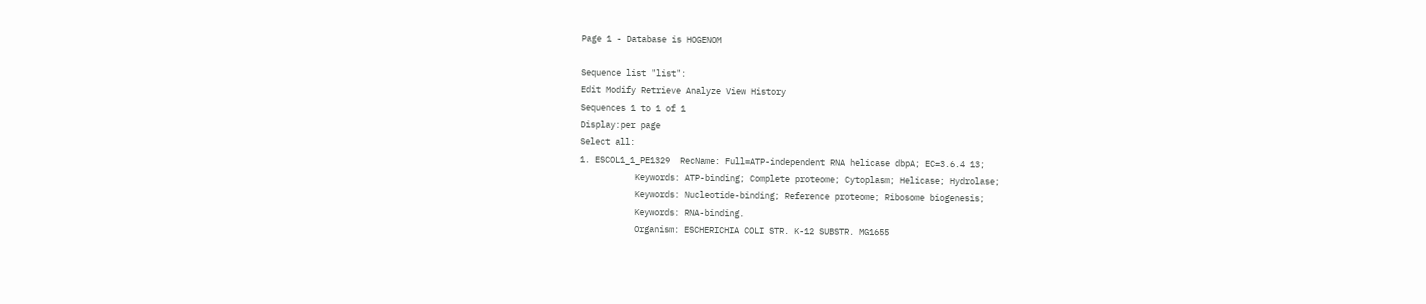Page 1 - Database is HOGENOM

Sequence list "list":
Edit Modify Retrieve Analyze View History
Sequences 1 to 1 of 1
Display:per page
Select all:
1. ESCOL1_1_PE1329  RecName: Full=ATP-independent RNA helicase dbpA; EC=3.6.4 13;
           Keywords: ATP-binding; Complete proteome; Cytoplasm; Helicase; Hydrolase;
           Keywords: Nucleotide-binding; Reference proteome; Ribosome biogenesis;
           Keywords: RNA-binding.
           Organism: ESCHERICHIA COLI STR. K-12 SUBSTR. MG1655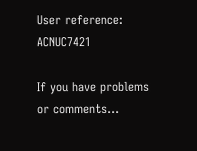User reference: ACNUC7421

If you have problems or comments...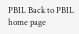PBIL Back to PBIL home page